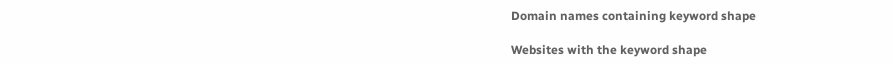Domain names containing keyword shape

Websites with the keyword shape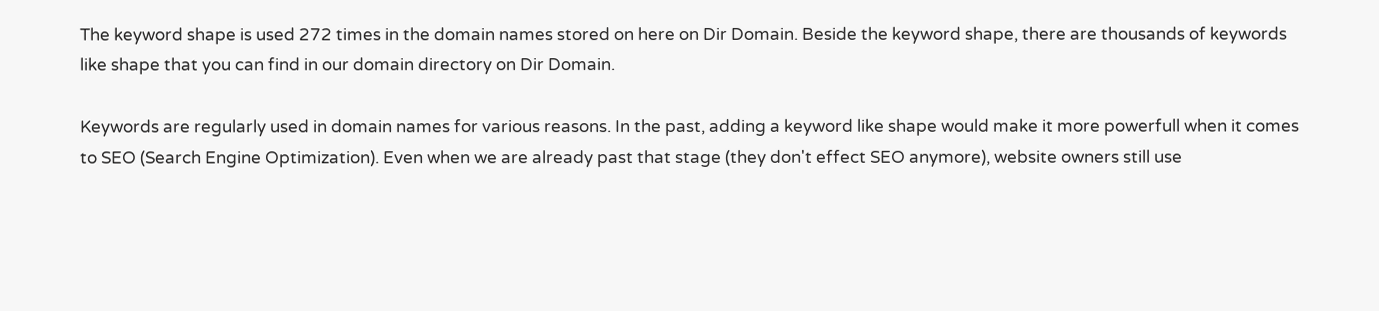The keyword shape is used 272 times in the domain names stored on here on Dir Domain. Beside the keyword shape, there are thousands of keywords like shape that you can find in our domain directory on Dir Domain.

Keywords are regularly used in domain names for various reasons. In the past, adding a keyword like shape would make it more powerfull when it comes to SEO (Search Engine Optimization). Even when we are already past that stage (they don't effect SEO anymore), website owners still use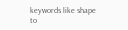keywords like shape to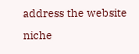address the website niche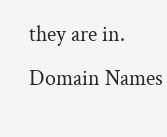they are in.
Domain Names